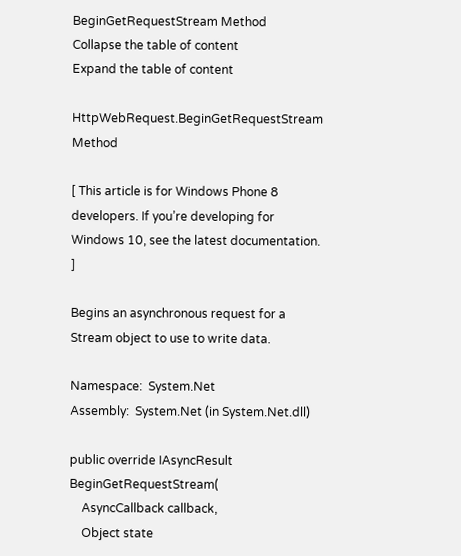BeginGetRequestStream Method
Collapse the table of content
Expand the table of content

HttpWebRequest.BeginGetRequestStream Method

[ This article is for Windows Phone 8 developers. If you’re developing for Windows 10, see the latest documentation. ]

Begins an asynchronous request for a Stream object to use to write data.

Namespace:  System.Net
Assembly:  System.Net (in System.Net.dll)

public override IAsyncResult BeginGetRequestStream(
    AsyncCallback callback,
    Object state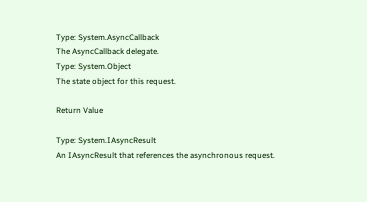Type: System.AsyncCallback
The AsyncCallback delegate.
Type: System.Object
The state object for this request.

Return Value

Type: System.IAsyncResult
An IAsyncResult that references the asynchronous request.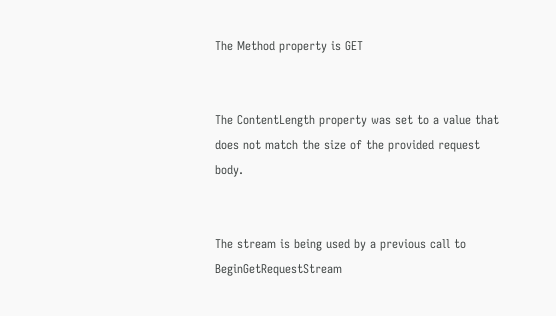The Method property is GET


The ContentLength property was set to a value that does not match the size of the provided request body.


The stream is being used by a previous call to BeginGetRequestStream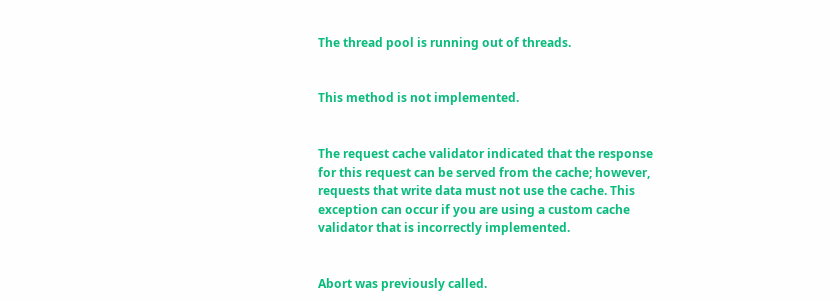The thread pool is running out of threads.


This method is not implemented.


The request cache validator indicated that the response for this request can be served from the cache; however, requests that write data must not use the cache. This exception can occur if you are using a custom cache validator that is incorrectly implemented.


Abort was previously called.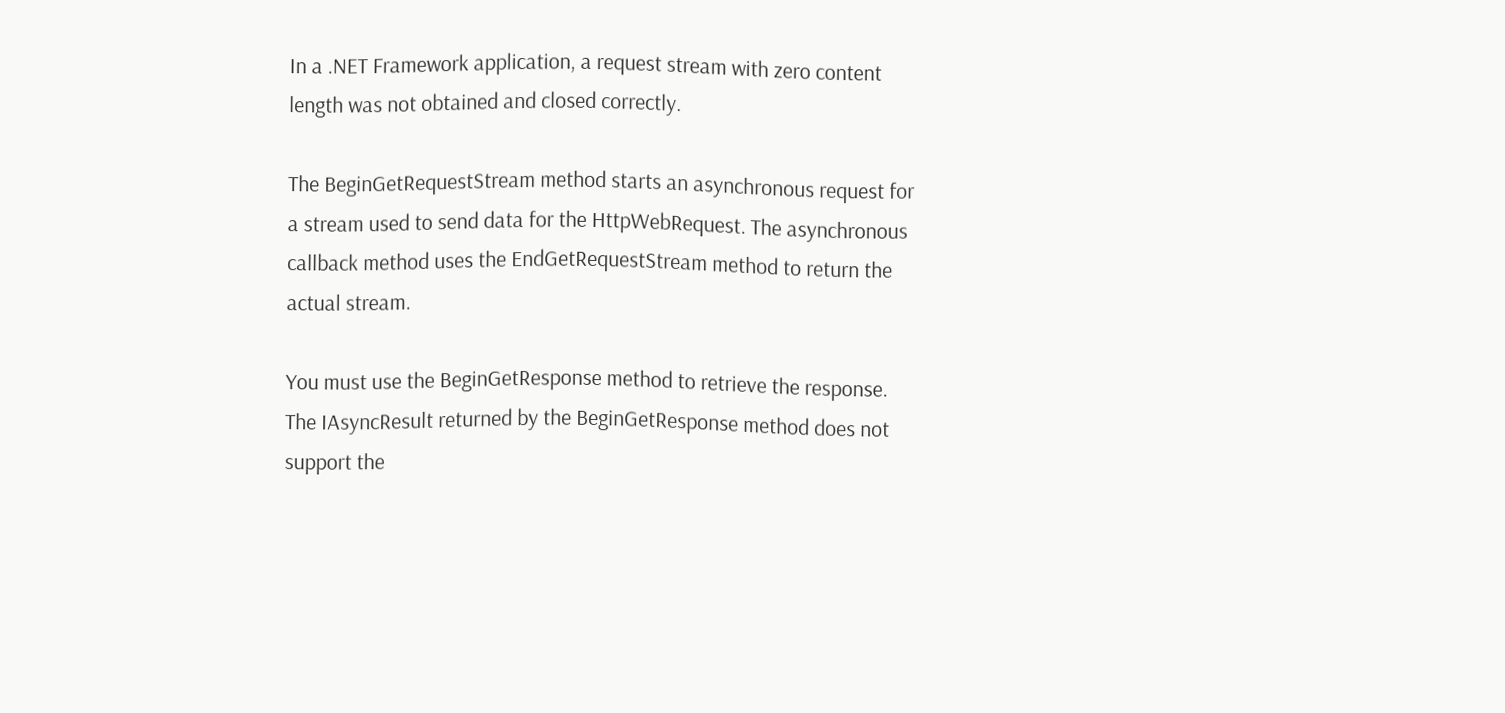In a .NET Framework application, a request stream with zero content length was not obtained and closed correctly.

The BeginGetRequestStream method starts an asynchronous request for a stream used to send data for the HttpWebRequest. The asynchronous callback method uses the EndGetRequestStream method to return the actual stream.

You must use the BeginGetResponse method to retrieve the response. The IAsyncResult returned by the BeginGetResponse method does not support the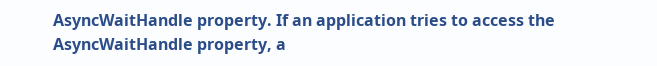AsyncWaitHandle property. If an application tries to access the AsyncWaitHandle property, a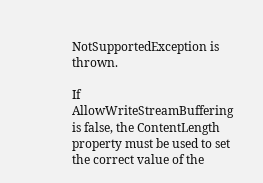NotSupportedException is thrown.

If AllowWriteStreamBuffering is false, the ContentLength property must be used to set the correct value of the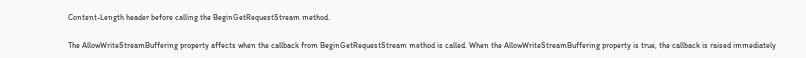Content-Length header before calling the BeginGetRequestStream method.

The AllowWriteStreamBuffering property affects when the callback from BeginGetRequestStream method is called. When the AllowWriteStreamBuffering property is true, the callback is raised immediately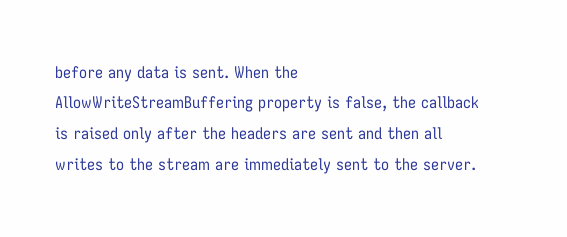before any data is sent. When the AllowWriteStreamBuffering property is false, the callback is raised only after the headers are sent and then all writes to the stream are immediately sent to the server.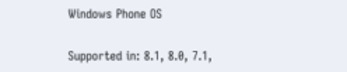Windows Phone OS

Supported in: 8.1, 8.0, 7.1,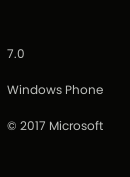7.0

Windows Phone

© 2017 Microsoft